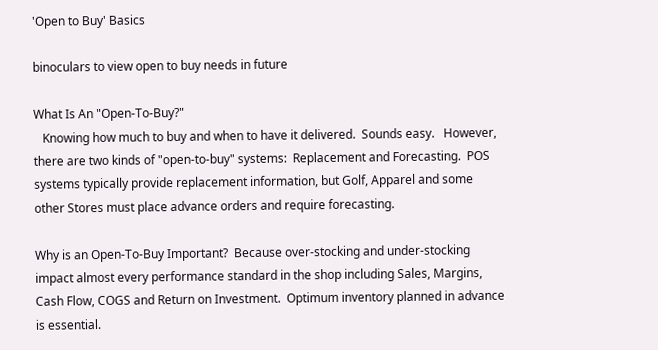'Open to Buy' Basics

binoculars to view open to buy needs in future

What Is An "Open-To-Buy?"
   Knowing how much to buy and when to have it delivered.  Sounds easy.   However, there are two kinds of "open-to-buy" systems:  Replacement and Forecasting.  POS systems typically provide replacement information, but Golf, Apparel and some other Stores must place advance orders and require forecasting.

Why is an Open-To-Buy Important?  Because over-stocking and under-stocking impact almost every performance standard in the shop including Sales, Margins, Cash Flow, COGS and Return on Investment.  Optimum inventory planned in advance is essential.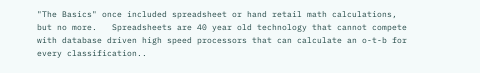"The Basics" once included spreadsheet or hand retail math calculations, but no more.   Spreadsheets are 40 year old technology that cannot compete with database driven high speed processors that can calculate an o-t-b for every classification..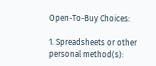Open-To-Buy Choices:

1. Spreadsheets or other personal method(s):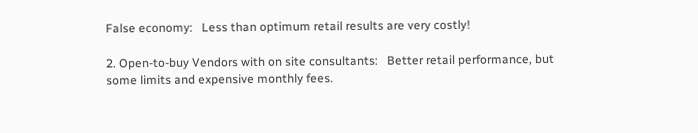False economy:   Less than optimum retail results are very costly!

2. Open-to-buy Vendors with on site consultants:   Better retail performance, but some limits and expensive monthly fees.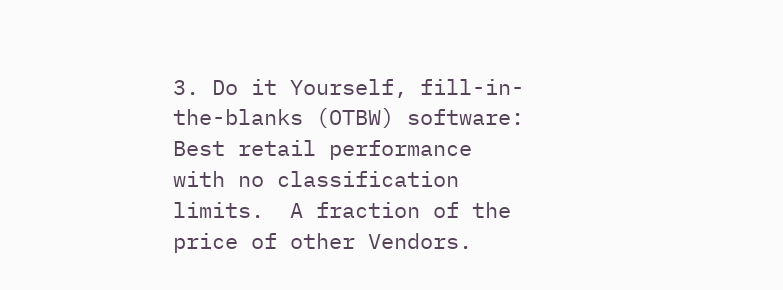3. Do it Yourself, fill-in-the-blanks (OTBW) software:  Best retail performance with no classification limits.  A fraction of the price of other Vendors.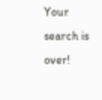Your search is over!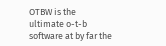OTBW is the ultimate o-t-b software at by far the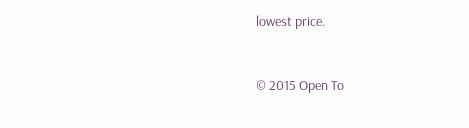lowest price.


© 2015 Open To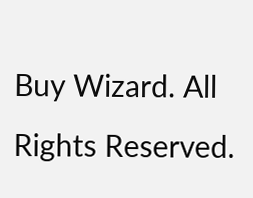Buy Wizard. All Rights Reserved.